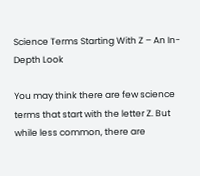Science Terms Starting With Z – An In-Depth Look

You may think there are few science terms that start with the letter Z. But while less common, there are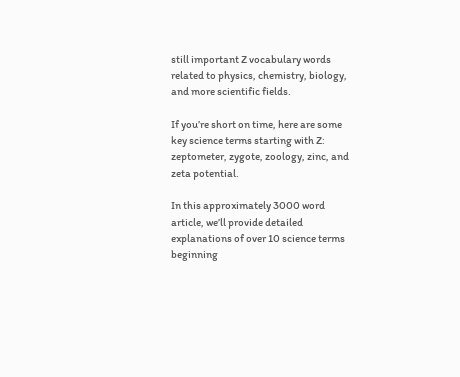still important Z vocabulary words related to physics, chemistry, biology, and more scientific fields.

If you’re short on time, here are some key science terms starting with Z: zeptometer, zygote, zoology, zinc, and zeta potential.

In this approximately 3000 word article, we’ll provide detailed explanations of over 10 science terms beginning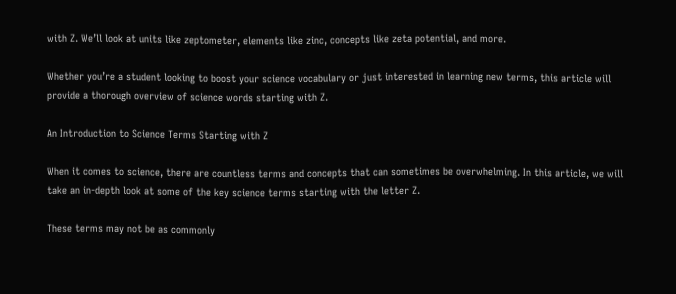with Z. We’ll look at units like zeptometer, elements like zinc, concepts like zeta potential, and more.

Whether you’re a student looking to boost your science vocabulary or just interested in learning new terms, this article will provide a thorough overview of science words starting with Z.

An Introduction to Science Terms Starting with Z

When it comes to science, there are countless terms and concepts that can sometimes be overwhelming. In this article, we will take an in-depth look at some of the key science terms starting with the letter Z.

These terms may not be as commonly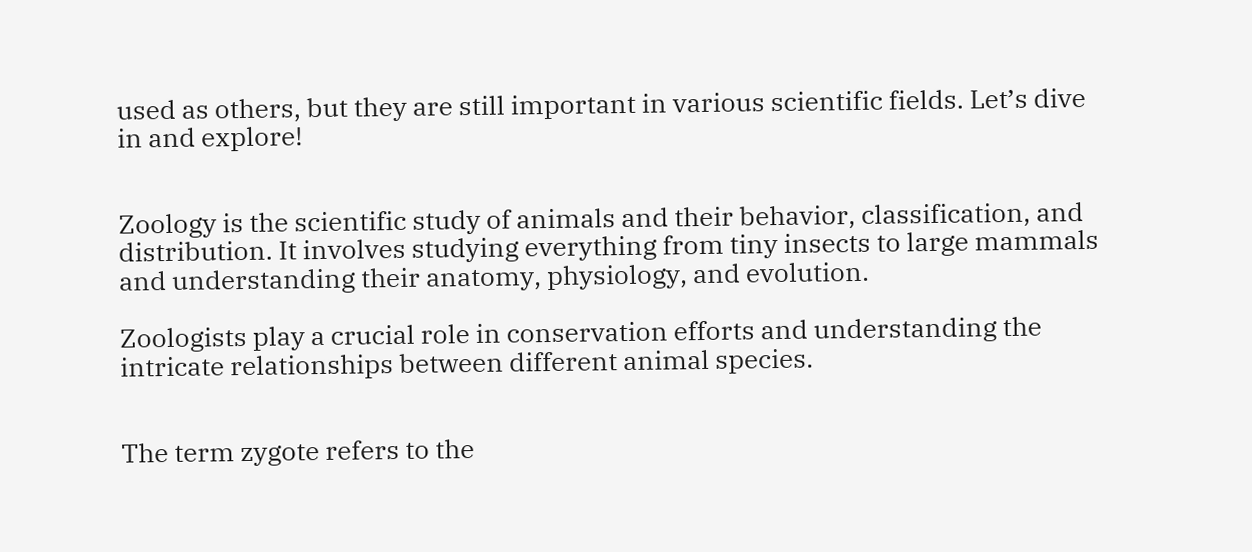used as others, but they are still important in various scientific fields. Let’s dive in and explore!


Zoology is the scientific study of animals and their behavior, classification, and distribution. It involves studying everything from tiny insects to large mammals and understanding their anatomy, physiology, and evolution.

Zoologists play a crucial role in conservation efforts and understanding the intricate relationships between different animal species.


The term zygote refers to the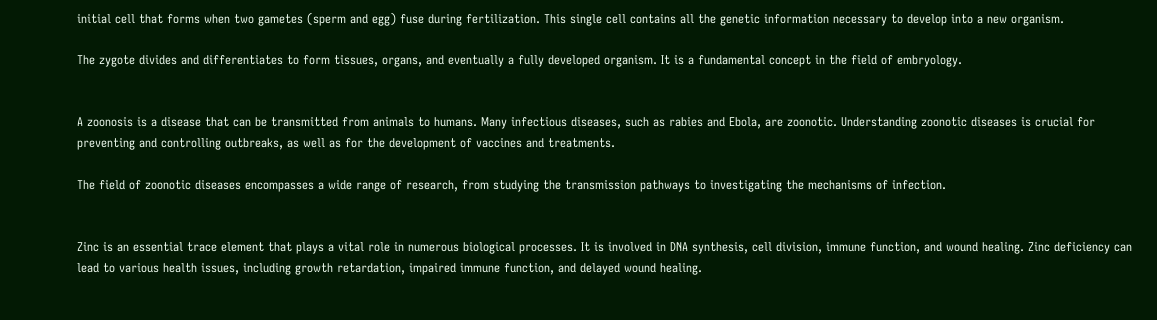initial cell that forms when two gametes (sperm and egg) fuse during fertilization. This single cell contains all the genetic information necessary to develop into a new organism.

The zygote divides and differentiates to form tissues, organs, and eventually a fully developed organism. It is a fundamental concept in the field of embryology.


A zoonosis is a disease that can be transmitted from animals to humans. Many infectious diseases, such as rabies and Ebola, are zoonotic. Understanding zoonotic diseases is crucial for preventing and controlling outbreaks, as well as for the development of vaccines and treatments.

The field of zoonotic diseases encompasses a wide range of research, from studying the transmission pathways to investigating the mechanisms of infection.


Zinc is an essential trace element that plays a vital role in numerous biological processes. It is involved in DNA synthesis, cell division, immune function, and wound healing. Zinc deficiency can lead to various health issues, including growth retardation, impaired immune function, and delayed wound healing.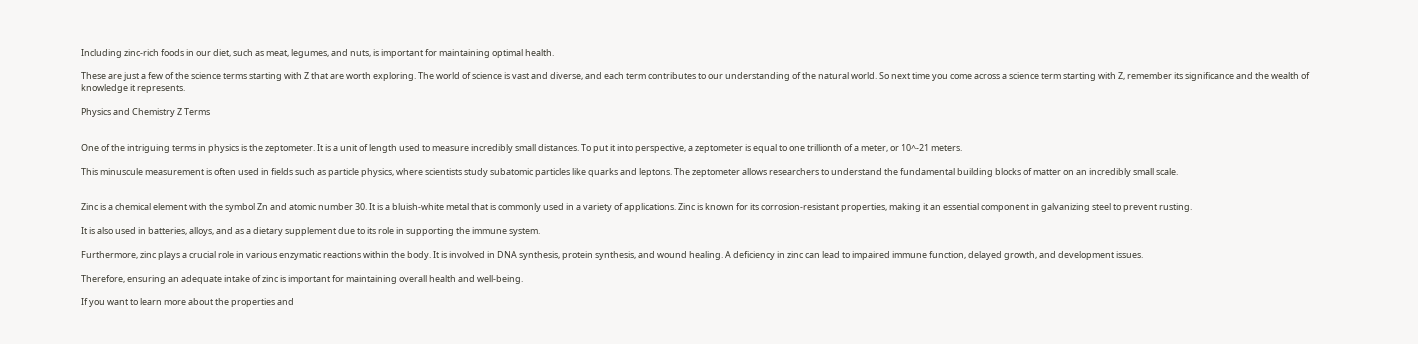Including zinc-rich foods in our diet, such as meat, legumes, and nuts, is important for maintaining optimal health.

These are just a few of the science terms starting with Z that are worth exploring. The world of science is vast and diverse, and each term contributes to our understanding of the natural world. So next time you come across a science term starting with Z, remember its significance and the wealth of knowledge it represents.

Physics and Chemistry Z Terms


One of the intriguing terms in physics is the zeptometer. It is a unit of length used to measure incredibly small distances. To put it into perspective, a zeptometer is equal to one trillionth of a meter, or 10^-21 meters.

This minuscule measurement is often used in fields such as particle physics, where scientists study subatomic particles like quarks and leptons. The zeptometer allows researchers to understand the fundamental building blocks of matter on an incredibly small scale.


Zinc is a chemical element with the symbol Zn and atomic number 30. It is a bluish-white metal that is commonly used in a variety of applications. Zinc is known for its corrosion-resistant properties, making it an essential component in galvanizing steel to prevent rusting.

It is also used in batteries, alloys, and as a dietary supplement due to its role in supporting the immune system.

Furthermore, zinc plays a crucial role in various enzymatic reactions within the body. It is involved in DNA synthesis, protein synthesis, and wound healing. A deficiency in zinc can lead to impaired immune function, delayed growth, and development issues.

Therefore, ensuring an adequate intake of zinc is important for maintaining overall health and well-being.

If you want to learn more about the properties and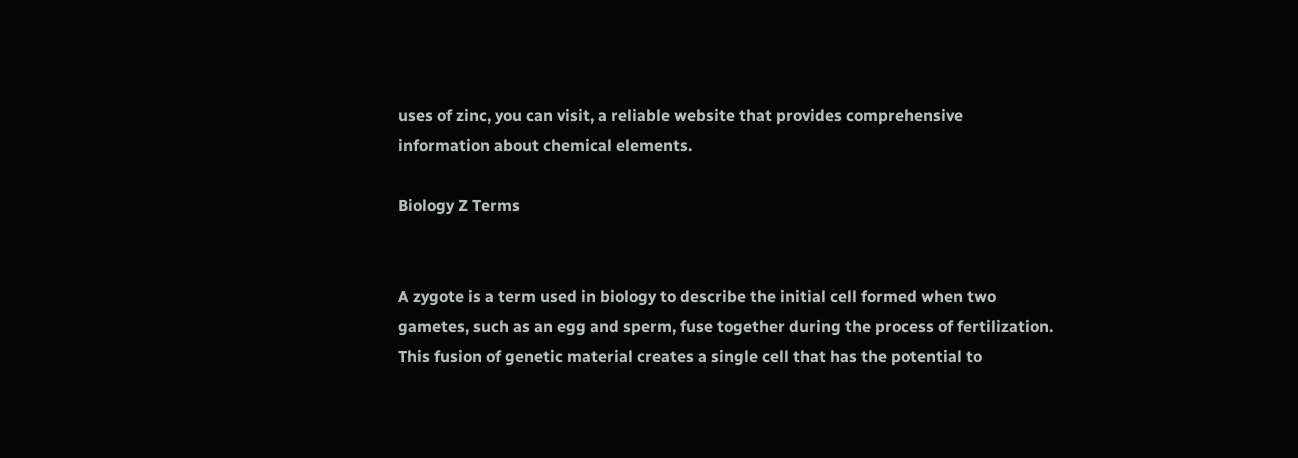uses of zinc, you can visit, a reliable website that provides comprehensive information about chemical elements.

Biology Z Terms


A zygote is a term used in biology to describe the initial cell formed when two gametes, such as an egg and sperm, fuse together during the process of fertilization. This fusion of genetic material creates a single cell that has the potential to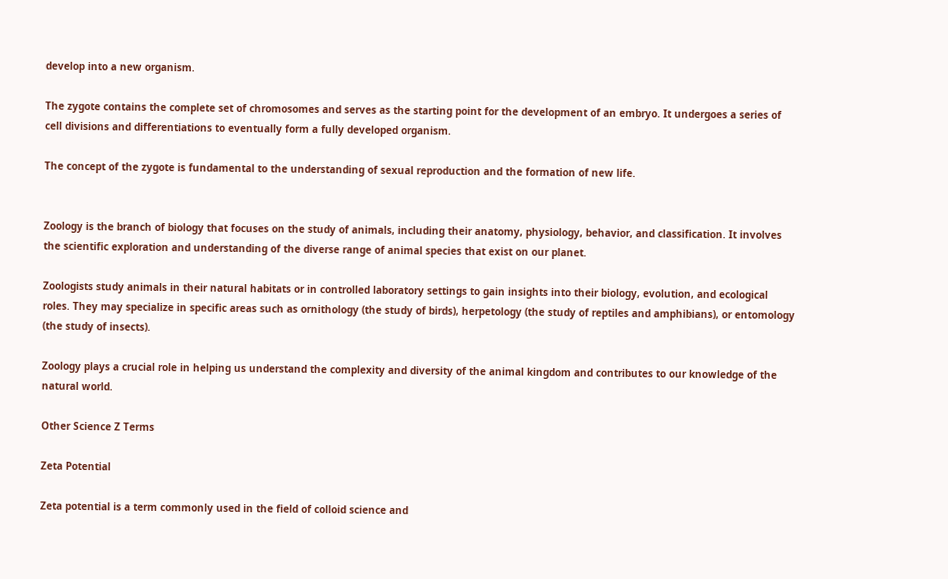develop into a new organism.

The zygote contains the complete set of chromosomes and serves as the starting point for the development of an embryo. It undergoes a series of cell divisions and differentiations to eventually form a fully developed organism.

The concept of the zygote is fundamental to the understanding of sexual reproduction and the formation of new life.


Zoology is the branch of biology that focuses on the study of animals, including their anatomy, physiology, behavior, and classification. It involves the scientific exploration and understanding of the diverse range of animal species that exist on our planet.

Zoologists study animals in their natural habitats or in controlled laboratory settings to gain insights into their biology, evolution, and ecological roles. They may specialize in specific areas such as ornithology (the study of birds), herpetology (the study of reptiles and amphibians), or entomology (the study of insects).

Zoology plays a crucial role in helping us understand the complexity and diversity of the animal kingdom and contributes to our knowledge of the natural world.

Other Science Z Terms

Zeta Potential

Zeta potential is a term commonly used in the field of colloid science and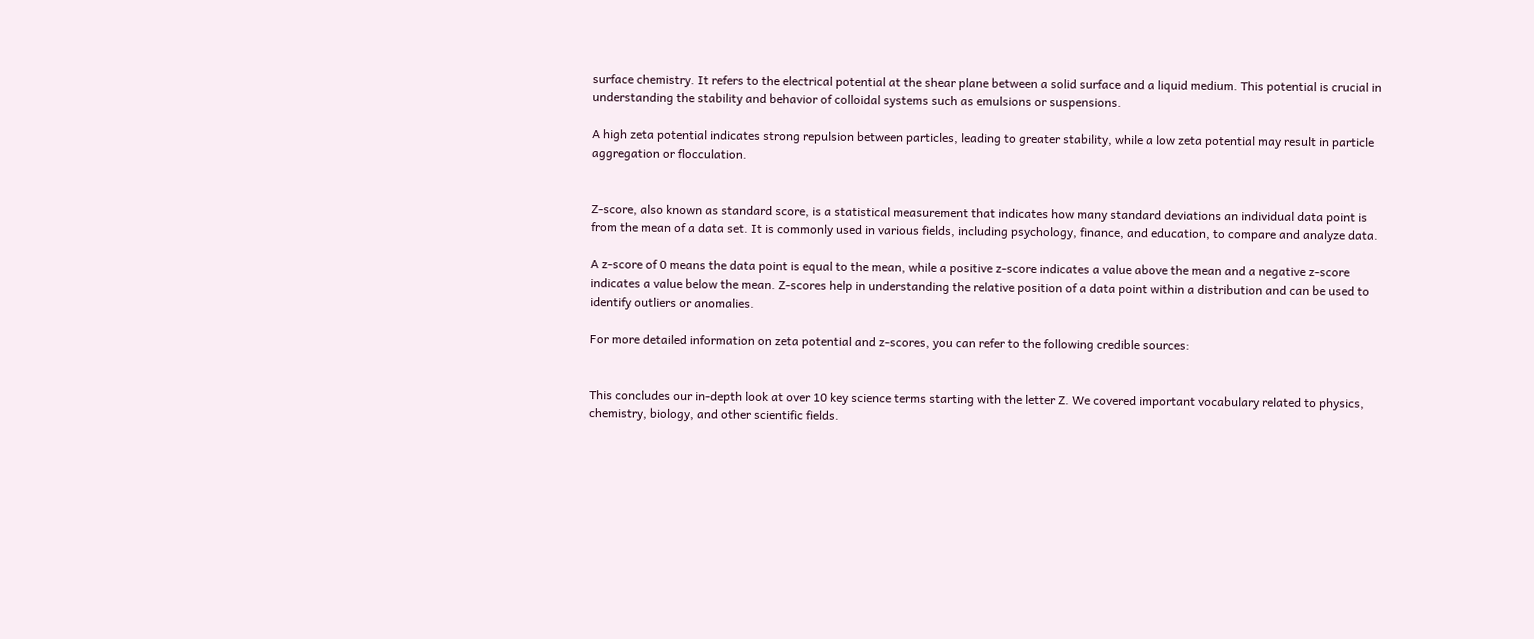surface chemistry. It refers to the electrical potential at the shear plane between a solid surface and a liquid medium. This potential is crucial in understanding the stability and behavior of colloidal systems such as emulsions or suspensions.

A high zeta potential indicates strong repulsion between particles, leading to greater stability, while a low zeta potential may result in particle aggregation or flocculation.


Z-score, also known as standard score, is a statistical measurement that indicates how many standard deviations an individual data point is from the mean of a data set. It is commonly used in various fields, including psychology, finance, and education, to compare and analyze data.

A z-score of 0 means the data point is equal to the mean, while a positive z-score indicates a value above the mean and a negative z-score indicates a value below the mean. Z-scores help in understanding the relative position of a data point within a distribution and can be used to identify outliers or anomalies.

For more detailed information on zeta potential and z-scores, you can refer to the following credible sources:


This concludes our in-depth look at over 10 key science terms starting with the letter Z. We covered important vocabulary related to physics, chemistry, biology, and other scientific fields.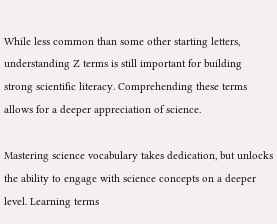While less common than some other starting letters, understanding Z terms is still important for building strong scientific literacy. Comprehending these terms allows for a deeper appreciation of science.

Mastering science vocabulary takes dedication, but unlocks the ability to engage with science concepts on a deeper level. Learning terms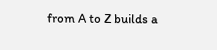from A to Z builds a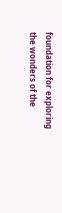foundation for exploring the wonders of the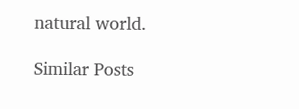natural world.

Similar Posts